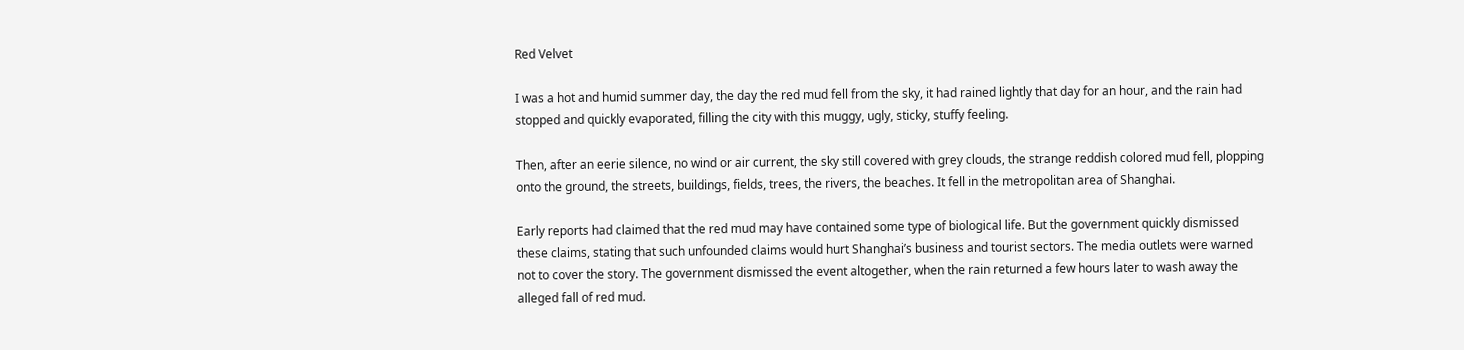Red Velvet

I was a hot and humid summer day, the day the red mud fell from the sky, it had rained lightly that day for an hour, and the rain had stopped and quickly evaporated, filling the city with this muggy, ugly, sticky, stuffy feeling.

Then, after an eerie silence, no wind or air current, the sky still covered with grey clouds, the strange reddish colored mud fell, plopping onto the ground, the streets, buildings, fields, trees, the rivers, the beaches. It fell in the metropolitan area of Shanghai.

Early reports had claimed that the red mud may have contained some type of biological life. But the government quickly dismissed these claims, stating that such unfounded claims would hurt Shanghai’s business and tourist sectors. The media outlets were warned not to cover the story. The government dismissed the event altogether, when the rain returned a few hours later to wash away the alleged fall of red mud.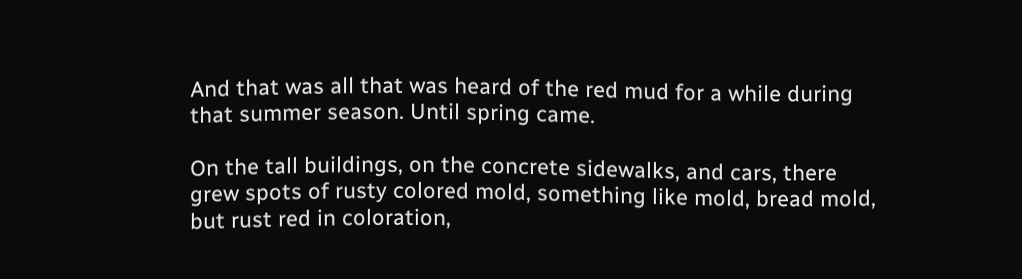And that was all that was heard of the red mud for a while during that summer season. Until spring came.

On the tall buildings, on the concrete sidewalks, and cars, there grew spots of rusty colored mold, something like mold, bread mold, but rust red in coloration,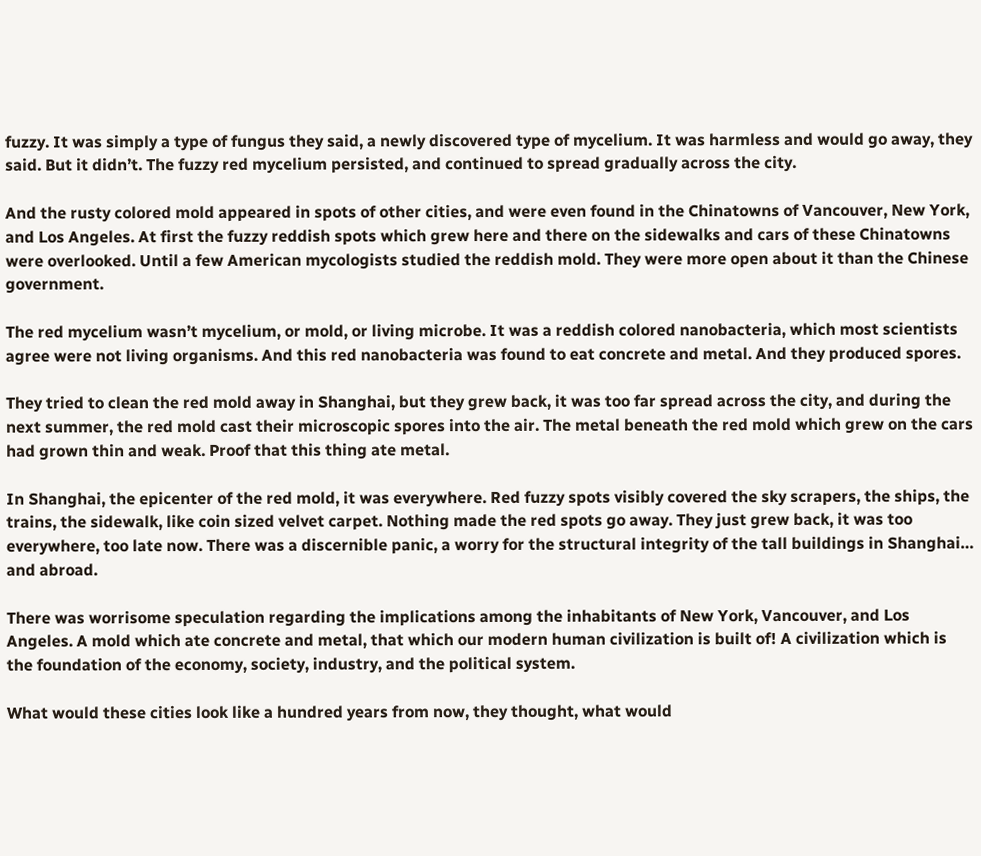fuzzy. It was simply a type of fungus they said, a newly discovered type of mycelium. It was harmless and would go away, they said. But it didn’t. The fuzzy red mycelium persisted, and continued to spread gradually across the city.

And the rusty colored mold appeared in spots of other cities, and were even found in the Chinatowns of Vancouver, New York, and Los Angeles. At first the fuzzy reddish spots which grew here and there on the sidewalks and cars of these Chinatowns were overlooked. Until a few American mycologists studied the reddish mold. They were more open about it than the Chinese government.

The red mycelium wasn’t mycelium, or mold, or living microbe. It was a reddish colored nanobacteria, which most scientists agree were not living organisms. And this red nanobacteria was found to eat concrete and metal. And they produced spores.

They tried to clean the red mold away in Shanghai, but they grew back, it was too far spread across the city, and during the next summer, the red mold cast their microscopic spores into the air. The metal beneath the red mold which grew on the cars had grown thin and weak. Proof that this thing ate metal.

In Shanghai, the epicenter of the red mold, it was everywhere. Red fuzzy spots visibly covered the sky scrapers, the ships, the trains, the sidewalk, like coin sized velvet carpet. Nothing made the red spots go away. They just grew back, it was too everywhere, too late now. There was a discernible panic, a worry for the structural integrity of the tall buildings in Shanghai… and abroad.

There was worrisome speculation regarding the implications among the inhabitants of New York, Vancouver, and Los Angeles. A mold which ate concrete and metal, that which our modern human civilization is built of! A civilization which is the foundation of the economy, society, industry, and the political system.

What would these cities look like a hundred years from now, they thought, what would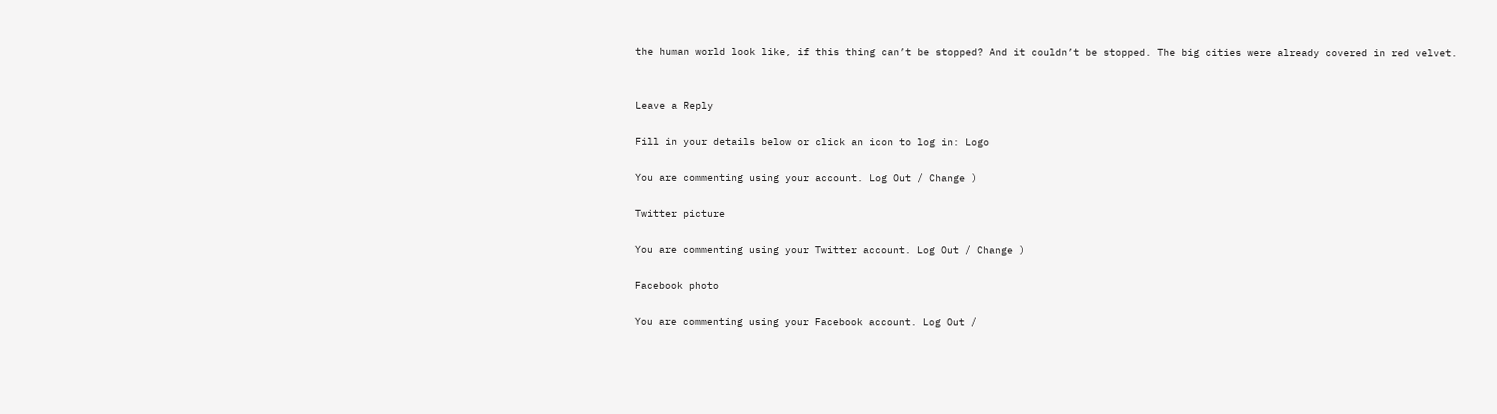the human world look like, if this thing can’t be stopped? And it couldn’t be stopped. The big cities were already covered in red velvet.


Leave a Reply

Fill in your details below or click an icon to log in: Logo

You are commenting using your account. Log Out / Change )

Twitter picture

You are commenting using your Twitter account. Log Out / Change )

Facebook photo

You are commenting using your Facebook account. Log Out /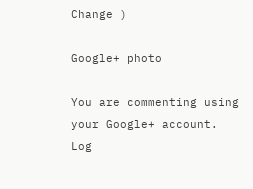Change )

Google+ photo

You are commenting using your Google+ account. Log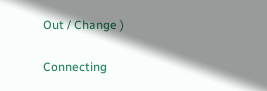Out / Change )

Connecting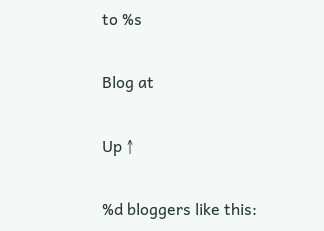to %s

Blog at

Up ↑

%d bloggers like this: